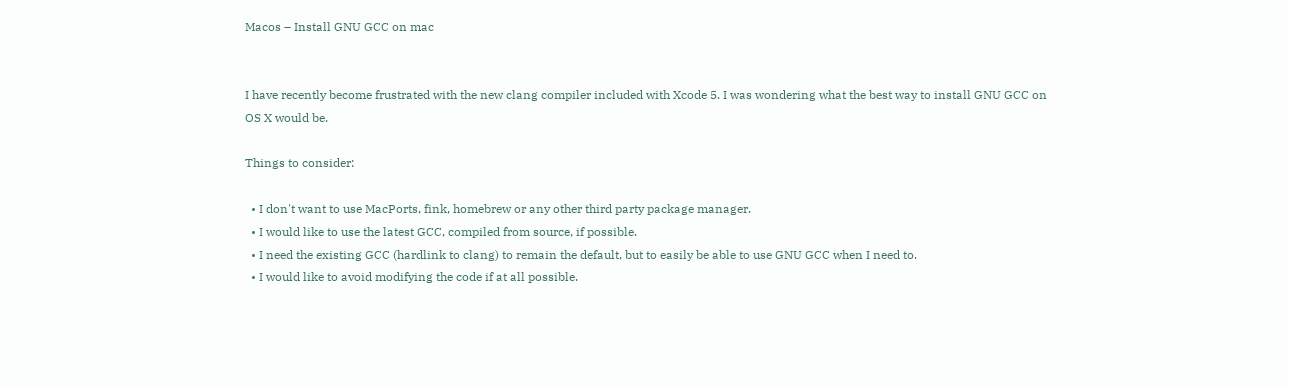Macos – Install GNU GCC on mac


I have recently become frustrated with the new clang compiler included with Xcode 5. I was wondering what the best way to install GNU GCC on OS X would be.

Things to consider:

  • I don't want to use MacPorts, fink, homebrew or any other third party package manager.
  • I would like to use the latest GCC, compiled from source, if possible.
  • I need the existing GCC (hardlink to clang) to remain the default, but to easily be able to use GNU GCC when I need to.
  • I would like to avoid modifying the code if at all possible.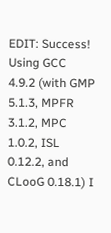EDIT: Success! Using GCC 4.9.2 (with GMP 5.1.3, MPFR 3.1.2, MPC 1.0.2, ISL 0.12.2, and CLooG 0.18.1) I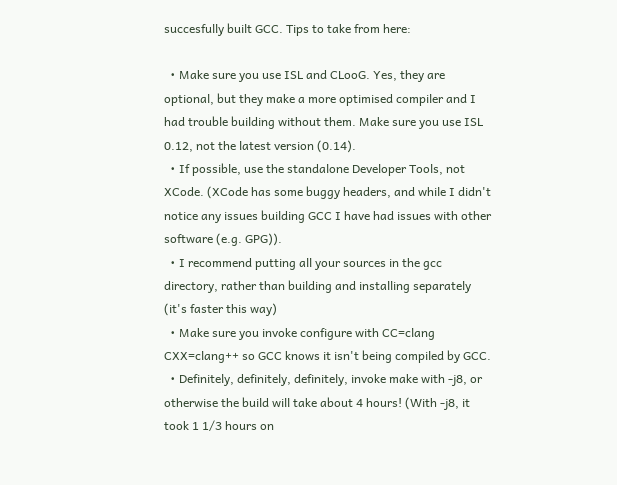succesfully built GCC. Tips to take from here:

  • Make sure you use ISL and CLooG. Yes, they are optional, but they make a more optimised compiler and I had trouble building without them. Make sure you use ISL 0.12, not the latest version (0.14).
  • If possible, use the standalone Developer Tools, not XCode. (XCode has some buggy headers, and while I didn't notice any issues building GCC I have had issues with other software (e.g. GPG)).
  • I recommend putting all your sources in the gcc directory, rather than building and installing separately (it's faster this way)
  • Make sure you invoke configure with CC=clang CXX=clang++ so GCC knows it isn't being compiled by GCC.
  • Definitely, definitely, definitely, invoke make with -j8, or otherwise the build will take about 4 hours! (With -j8, it took 1 1/3 hours on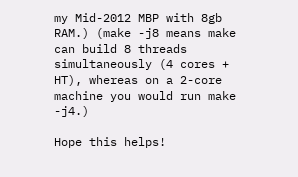my Mid-2012 MBP with 8gb RAM.) (make -j8 means make can build 8 threads simultaneously (4 cores + HT), whereas on a 2-core machine you would run make -j4.)

Hope this helps!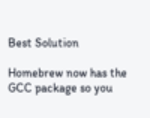Best Solution

Homebrew now has the GCC package so you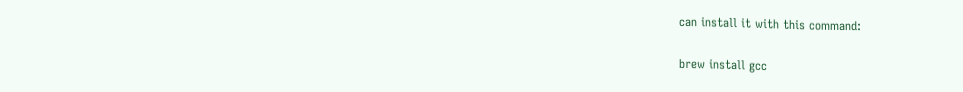can install it with this command:

brew install gcc